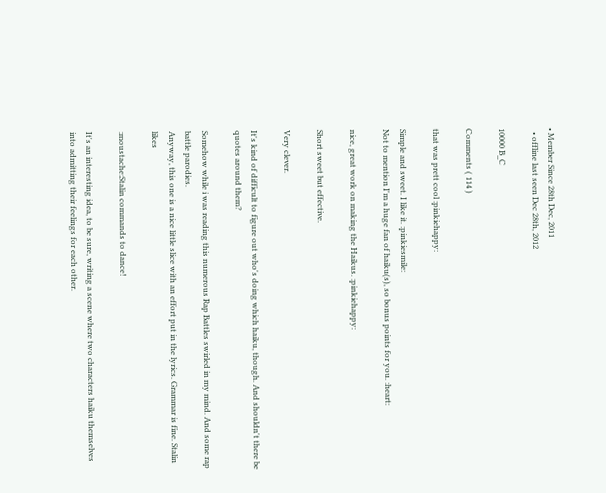• Member Since 28th Dec, 2011
  • offline last seen Dec 28th, 2012

10000 B_C

Comments ( 114 )

that was prett cool :pinkiehappy:

Simple and sweet. I like it. :pinkiesmile:
Not to mention I'm a huge fan of haiku(s), so bonus points for you. :heart:

nice, great work on making the Haikus. :pinkiehappy:

Short sweet but effective.

Very clever.

It's kind of difficult to figure out who's doing which haiku, though. And shouldn't there be quotes around them?

Somehow while i was reading this numerous Rap Battles swirled in my mind. And some rap battle parodies.
Anyway, this one is a nice little slice with an effort put in the lyrics. Grammar is fine. Stalin likes

:moustache:Stalin commands to dance!

It's an interesting idea, to be sure, writing a scene where two characters haiku themselves into admitting their feelings for each other.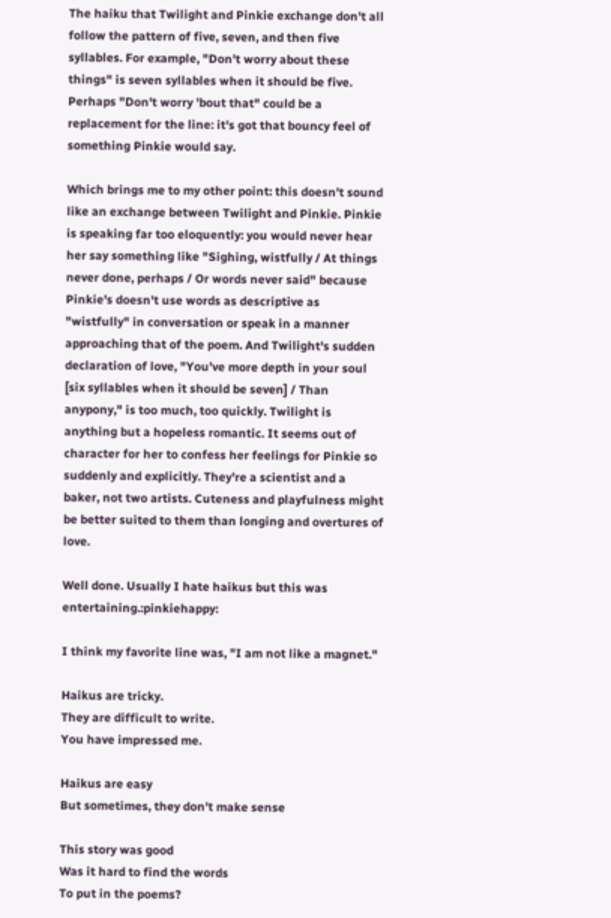The haiku that Twilight and Pinkie exchange don't all follow the pattern of five, seven, and then five syllables. For example, "Don't worry about these things" is seven syllables when it should be five. Perhaps "Don't worry 'bout that" could be a replacement for the line: it's got that bouncy feel of something Pinkie would say.

Which brings me to my other point: this doesn't sound like an exchange between Twilight and Pinkie. Pinkie is speaking far too eloquently: you would never hear her say something like "Sighing, wistfully / At things never done, perhaps / Or words never said" because Pinkie's doesn't use words as descriptive as "wistfully" in conversation or speak in a manner approaching that of the poem. And Twilight's sudden declaration of love, "You’ve more depth in your soul [six syllables when it should be seven] / Than anypony," is too much, too quickly. Twilight is anything but a hopeless romantic. It seems out of character for her to confess her feelings for Pinkie so suddenly and explicitly. They're a scientist and a baker, not two artists. Cuteness and playfulness might be better suited to them than longing and overtures of love.

Well done. Usually I hate haikus but this was entertaining.:pinkiehappy:

I think my favorite line was, "I am not like a magnet."

Haikus are tricky.
They are difficult to write.
You have impressed me.

Haikus are easy
But sometimes, they don't make sense

This story was good
Was it hard to find the words
To put in the poems?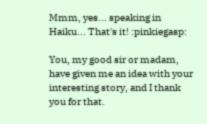Mmm, yes... speaking in Haiku... That's it! :pinkiegasp:

You, my good sir or madam, have given me an idea with your interesting story, and I thank you for that.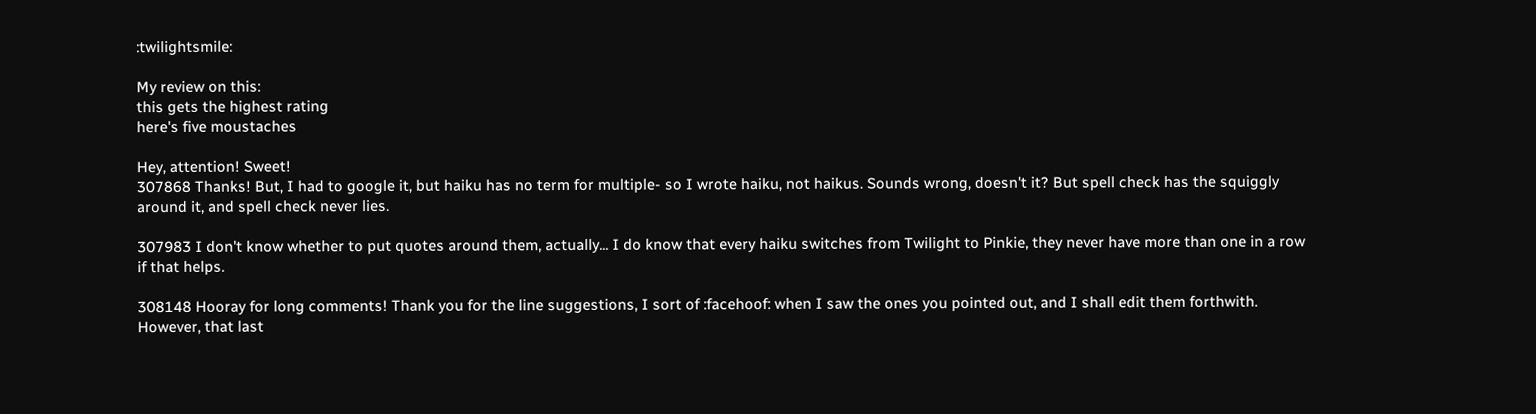:twilightsmile:

My review on this:
this gets the highest rating
here's five moustaches

Hey, attention! Sweet!
307868 Thanks! But, I had to google it, but haiku has no term for multiple- so I wrote haiku, not haikus. Sounds wrong, doesn't it? But spell check has the squiggly around it, and spell check never lies.

307983 I don't know whether to put quotes around them, actually... I do know that every haiku switches from Twilight to Pinkie, they never have more than one in a row if that helps.

308148 Hooray for long comments! Thank you for the line suggestions, I sort of :facehoof: when I saw the ones you pointed out, and I shall edit them forthwith. However, that last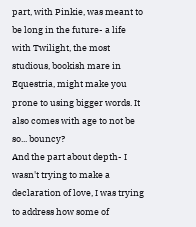part, with Pinkie, was meant to be long in the future- a life with Twilight, the most studious, bookish mare in Equestria, might make you prone to using bigger words. It also comes with age to not be so... bouncy?
And the part about depth- I wasn't trying to make a declaration of love, I was trying to address how some of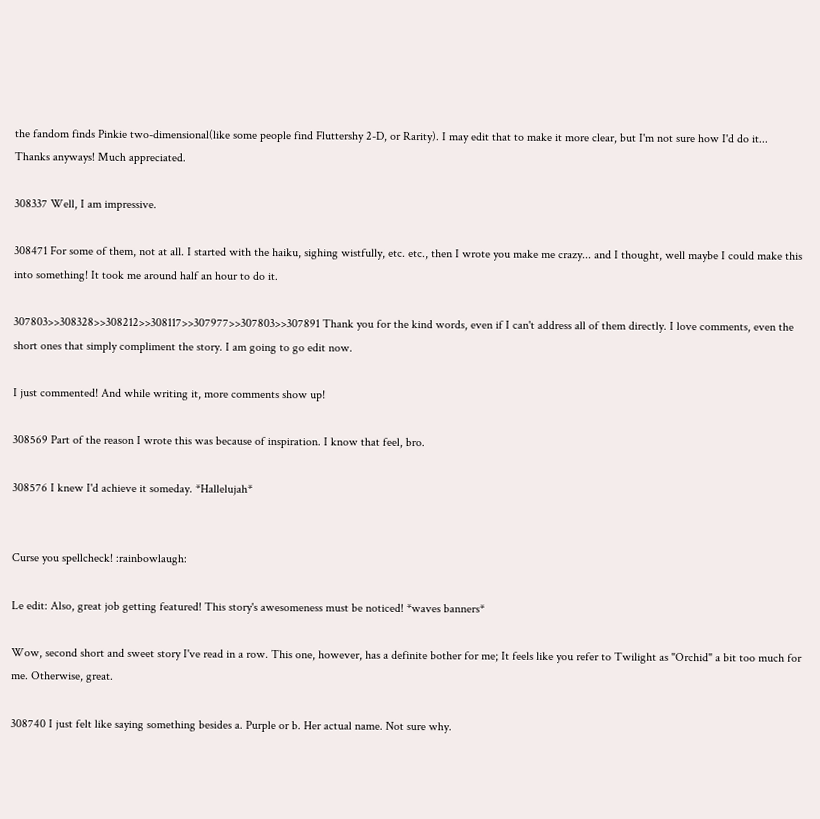the fandom finds Pinkie two-dimensional(like some people find Fluttershy 2-D, or Rarity). I may edit that to make it more clear, but I'm not sure how I'd do it...
Thanks anyways! Much appreciated.

308337 Well, I am impressive.

308471 For some of them, not at all. I started with the haiku, sighing wistfully, etc. etc., then I wrote you make me crazy... and I thought, well maybe I could make this into something! It took me around half an hour to do it.

307803>>308328>>308212>>308117>>307977>>307803>>307891 Thank you for the kind words, even if I can't address all of them directly. I love comments, even the short ones that simply compliment the story. I am going to go edit now.

I just commented! And while writing it, more comments show up!

308569 Part of the reason I wrote this was because of inspiration. I know that feel, bro.

308576 I knew I'd achieve it someday. *Hallelujah*


Curse you spellcheck! :rainbowlaugh:

Le edit: Also, great job getting featured! This story's awesomeness must be noticed! *waves banners*

Wow, second short and sweet story I've read in a row. This one, however, has a definite bother for me; It feels like you refer to Twilight as "Orchid" a bit too much for me. Otherwise, great.

308740 I just felt like saying something besides a. Purple or b. Her actual name. Not sure why.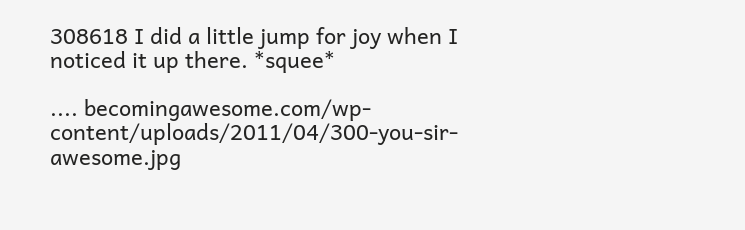308618 I did a little jump for joy when I noticed it up there. *squee*

.... becomingawesome.com/wp-content/uploads/2011/04/300-you-sir-awesome.jpg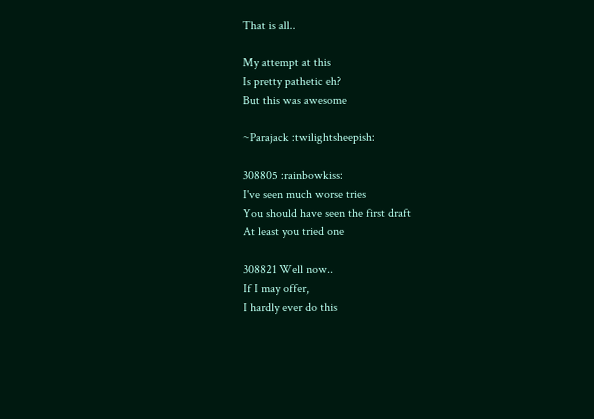That is all..

My attempt at this
Is pretty pathetic eh?
But this was awesome

~Parajack :twilightsheepish:

308805 :rainbowkiss:
I've seen much worse tries
You should have seen the first draft
At least you tried one

308821 Well now..
If I may offer,
I hardly ever do this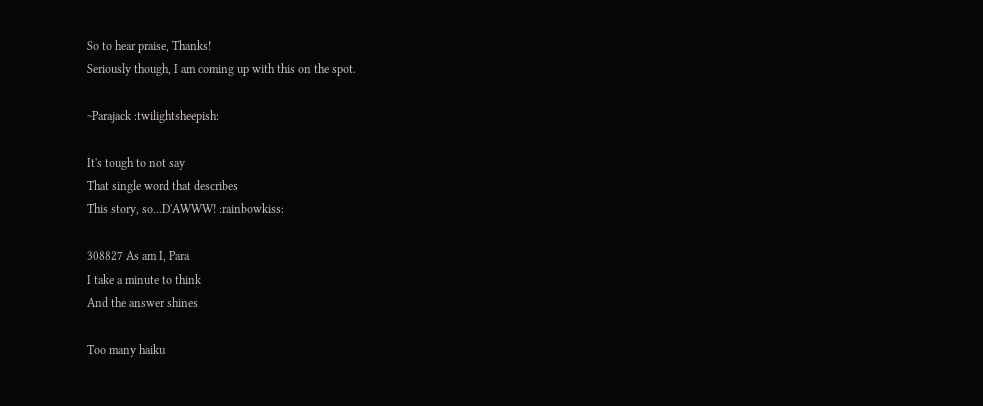So to hear praise, Thanks!
Seriously though, I am coming up with this on the spot.

~Parajack :twilightsheepish:

It's tough to not say
That single word that describes
This story, so...D'AWWW! :rainbowkiss:

308827 As am I, Para
I take a minute to think
And the answer shines

Too many haiku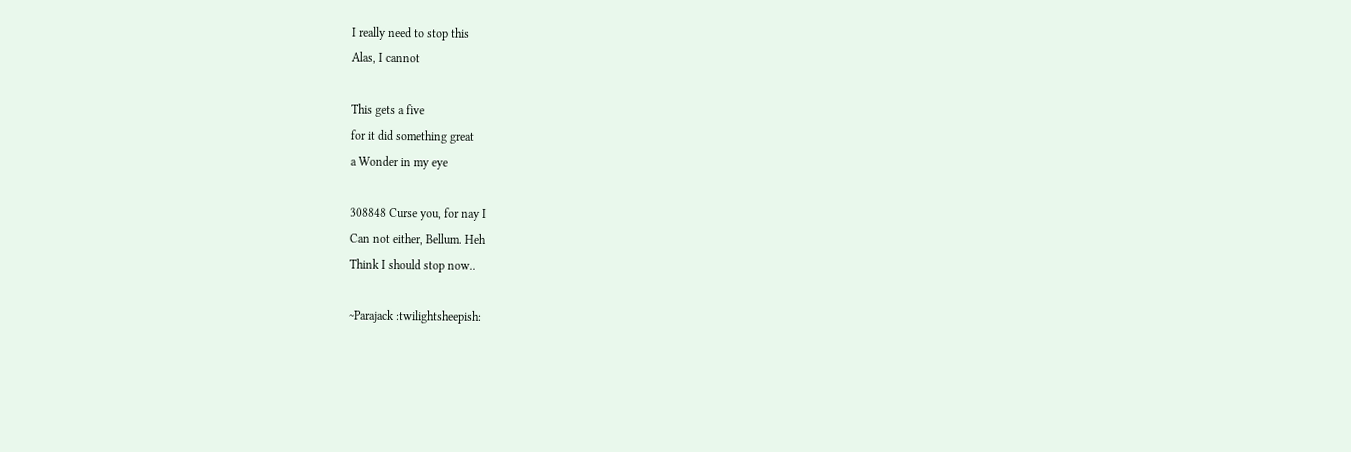I really need to stop this
Alas, I cannot

This gets a five
for it did something great
a Wonder in my eye

308848 Curse you, for nay I
Can not either, Bellum. Heh
Think I should stop now..

~Parajack :twilightsheepish: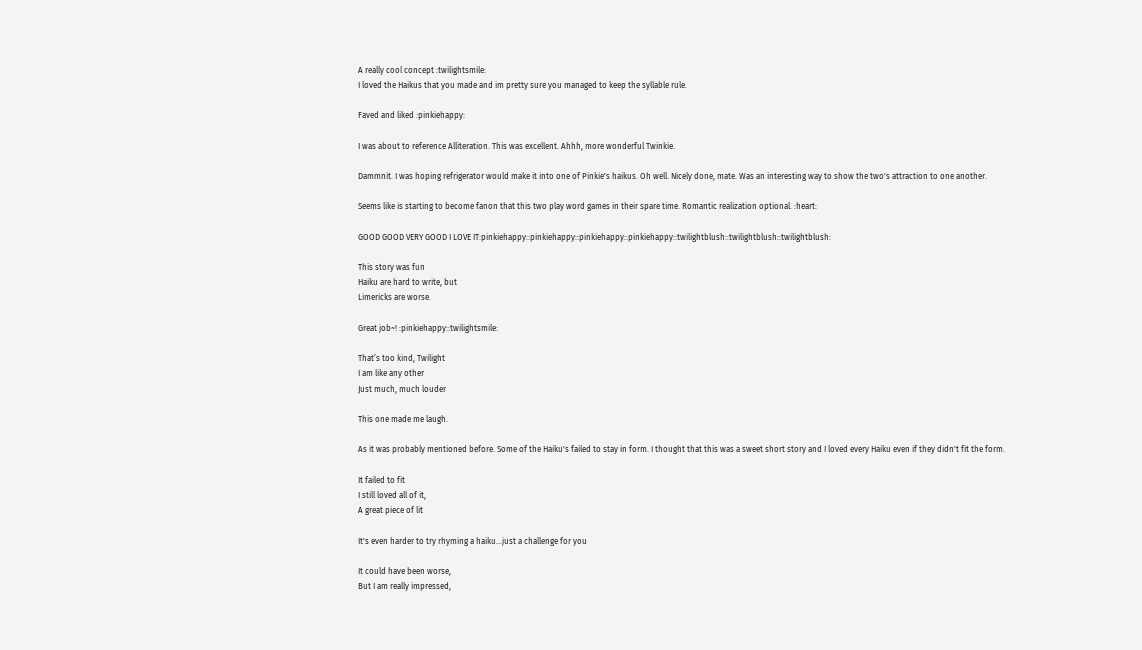A really cool concept :twilightsmile:
I loved the Haikus that you made and im pretty sure you managed to keep the syllable rule.

Faved and liked :pinkiehappy:

I was about to reference Alliteration. This was excellent. Ahhh, more wonderful Twinkie.

Dammnit. I was hoping refrigerator would make it into one of Pinkie's haikus. Oh well. Nicely done, mate. Was an interesting way to show the two's attraction to one another.

Seems like is starting to become fanon that this two play word games in their spare time. Romantic realization optional. :heart:

GOOD GOOD VERY GOOD I LOVE IT:pinkiehappy::pinkiehappy::pinkiehappy::pinkiehappy::twilightblush::twilightblush::twilightblush:

This story was fun
Haiku are hard to write, but
Limericks are worse.

Great job~! :pinkiehappy::twilightsmile:

That’s too kind, Twilight
I am like any other
Just much, much louder

This one made me laugh.

As it was probably mentioned before. Some of the Haiku's failed to stay in form. I thought that this was a sweet short story and I loved every Haiku even if they didn't fit the form.

It failed to fit
I still loved all of it,
A great piece of lit

It's even harder to try rhyming a haiku...just a challenge for you

It could have been worse,
But I am really impressed,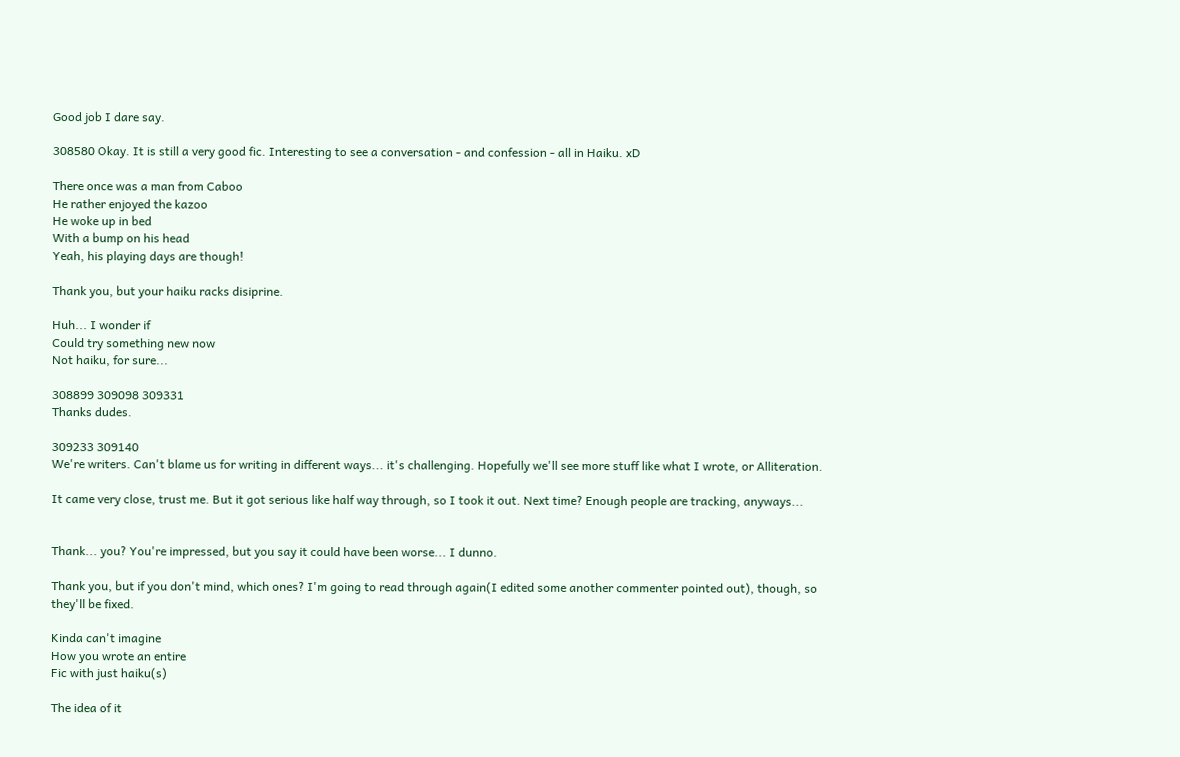Good job I dare say.

308580 Okay. It is still a very good fic. Interesting to see a conversation - and confession - all in Haiku. xD

There once was a man from Caboo
He rather enjoyed the kazoo
He woke up in bed
With a bump on his head
Yeah, his playing days are though!

Thank you, but your haiku racks disiprine.

Huh... I wonder if
Could try something new now
Not haiku, for sure...

308899 309098 309331
Thanks dudes.

309233 309140
We're writers. Can't blame us for writing in different ways... it's challenging. Hopefully we'll see more stuff like what I wrote, or Alliteration.

It came very close, trust me. But it got serious like half way through, so I took it out. Next time? Enough people are tracking, anyways...


Thank... you? You're impressed, but you say it could have been worse... I dunno.

Thank you, but if you don't mind, which ones? I'm going to read through again(I edited some another commenter pointed out), though, so they'll be fixed.

Kinda can't imagine
How you wrote an entire
Fic with just haiku(s)

The idea of it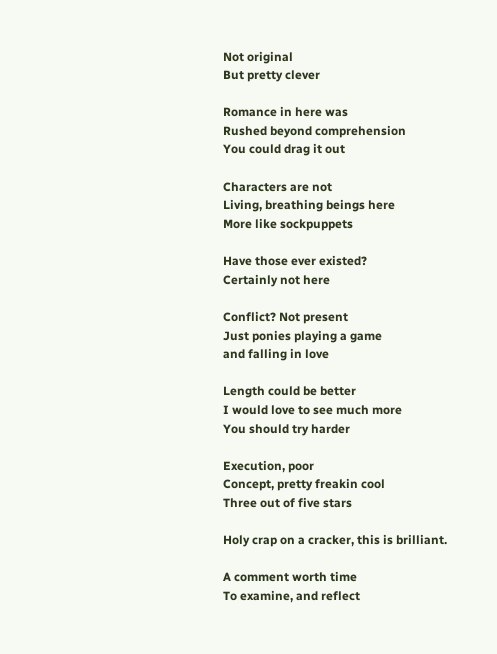Not original
But pretty clever

Romance in here was
Rushed beyond comprehension
You could drag it out

Characters are not
Living, breathing beings here
More like sockpuppets

Have those ever existed?
Certainly not here

Conflict? Not present
Just ponies playing a game
and falling in love

Length could be better
I would love to see much more
You should try harder

Execution, poor
Concept, pretty freakin cool
Three out of five stars

Holy crap on a cracker, this is brilliant.

A comment worth time
To examine, and reflect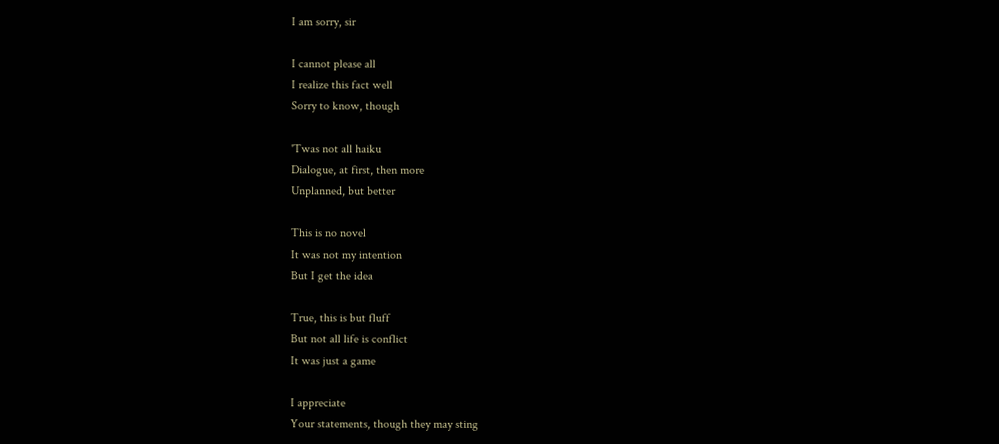I am sorry, sir

I cannot please all
I realize this fact well
Sorry to know, though

'Twas not all haiku
Dialogue, at first, then more
Unplanned, but better

This is no novel
It was not my intention
But I get the idea

True, this is but fluff
But not all life is conflict
It was just a game

I appreciate
Your statements, though they may sting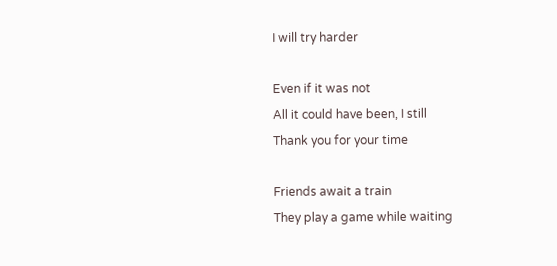I will try harder

Even if it was not
All it could have been, I still
Thank you for your time

Friends await a train
They play a game while waiting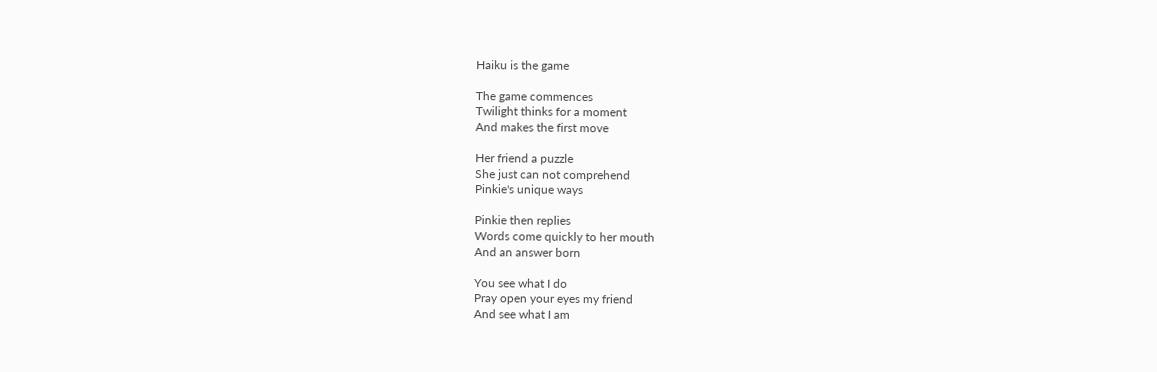Haiku is the game

The game commences
Twilight thinks for a moment
And makes the first move

Her friend a puzzle
She just can not comprehend
Pinkie's unique ways

Pinkie then replies
Words come quickly to her mouth
And an answer born

You see what I do
Pray open your eyes my friend
And see what I am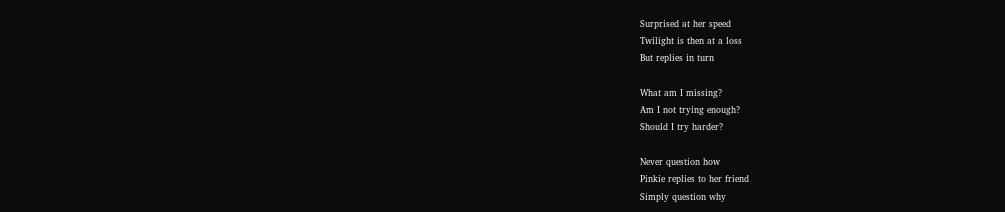Surprised at her speed
Twilight is then at a loss
But replies in turn

What am I missing?
Am I not trying enough?
Should I try harder?

Never question how
Pinkie replies to her friend
Simply question why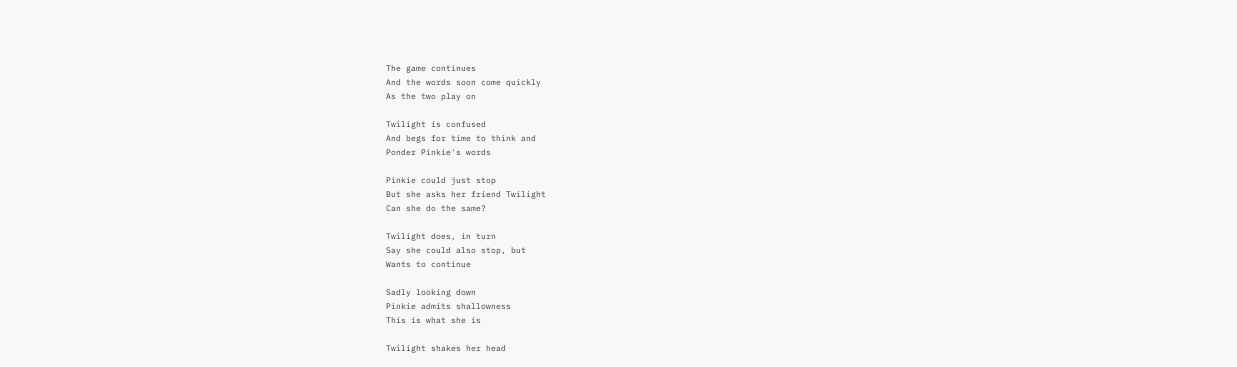The game continues
And the words soon come quickly
As the two play on

Twilight is confused
And begs for time to think and
Ponder Pinkie's words

Pinkie could just stop
But she asks her friend Twilight
Can she do the same?

Twilight does, in turn
Say she could also stop, but
Wants to continue

Sadly looking down
Pinkie admits shallowness
This is what she is

Twilight shakes her head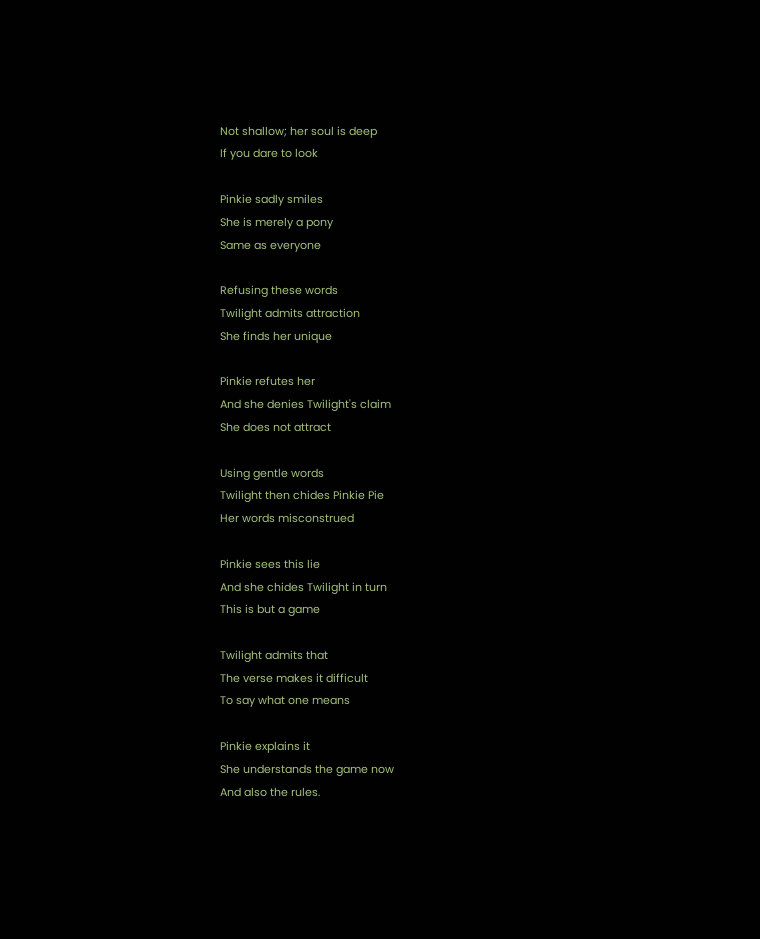Not shallow; her soul is deep
If you dare to look

Pinkie sadly smiles
She is merely a pony
Same as everyone

Refusing these words
Twilight admits attraction
She finds her unique

Pinkie refutes her
And she denies Twilight's claim
She does not attract

Using gentle words
Twilight then chides Pinkie Pie
Her words misconstrued

Pinkie sees this lie
And she chides Twilight in turn
This is but a game

Twilight admits that
The verse makes it difficult
To say what one means

Pinkie explains it
She understands the game now
And also the rules.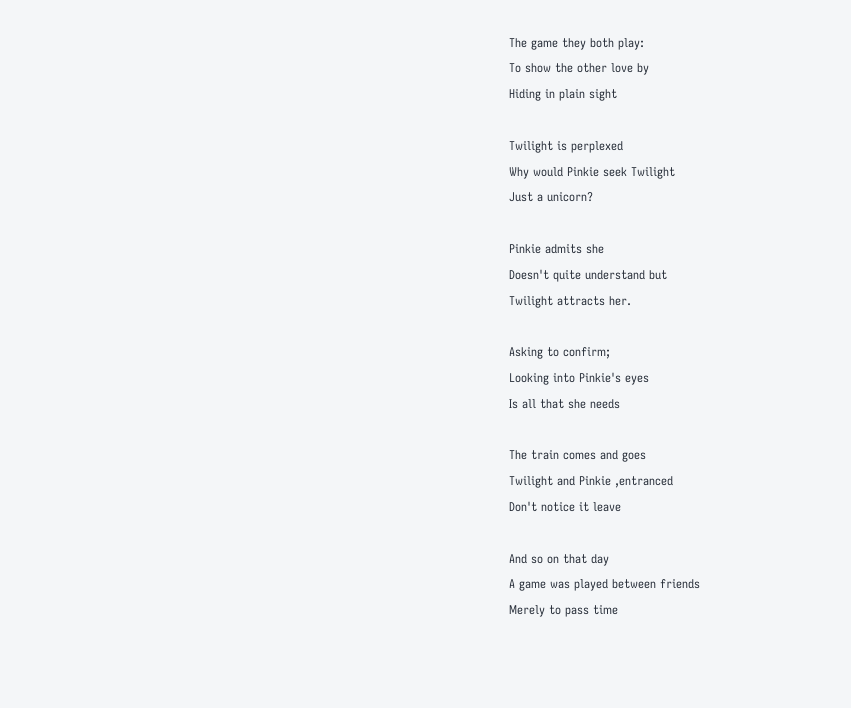The game they both play:
To show the other love by
Hiding in plain sight

Twilight is perplexed
Why would Pinkie seek Twilight
Just a unicorn?

Pinkie admits she
Doesn't quite understand but
Twilight attracts her.

Asking to confirm;
Looking into Pinkie's eyes
Is all that she needs

The train comes and goes
Twilight and Pinkie ,entranced
Don't notice it leave

And so on that day
A game was played between friends
Merely to pass time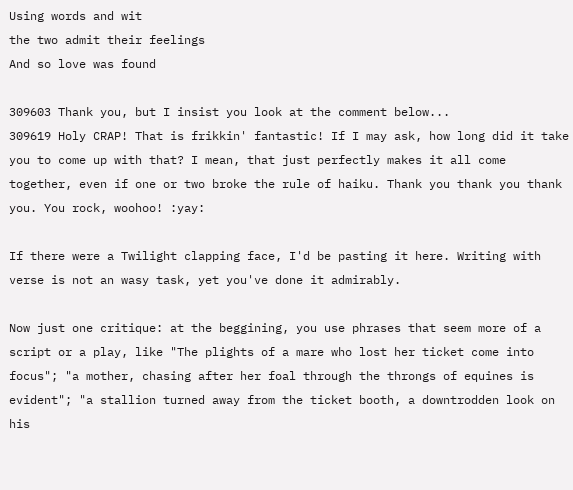Using words and wit
the two admit their feelings
And so love was found

309603 Thank you, but I insist you look at the comment below...
309619 Holy CRAP! That is frikkin' fantastic! If I may ask, how long did it take you to come up with that? I mean, that just perfectly makes it all come together, even if one or two broke the rule of haiku. Thank you thank you thank you. You rock, woohoo! :yay:

If there were a Twilight clapping face, I'd be pasting it here. Writing with verse is not an wasy task, yet you've done it admirably.

Now just one critique: at the beggining, you use phrases that seem more of a script or a play, like "The plights of a mare who lost her ticket come into focus"; "a mother, chasing after her foal through the throngs of equines is evident"; "a stallion turned away from the ticket booth, a downtrodden look on his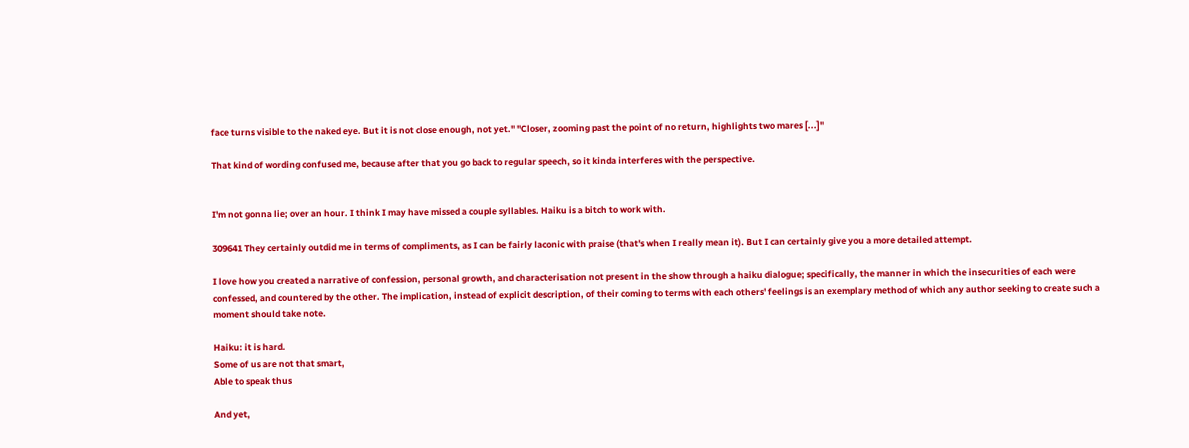face turns visible to the naked eye. But it is not close enough, not yet." "Closer, zooming past the point of no return, highlights two mares [...]"

That kind of wording confused me, because after that you go back to regular speech, so it kinda interferes with the perspective.


I'm not gonna lie; over an hour. I think I may have missed a couple syllables. Haiku is a bitch to work with.

309641 They certainly outdid me in terms of compliments, as I can be fairly laconic with praise (that's when I really mean it). But I can certainly give you a more detailed attempt.

I love how you created a narrative of confession, personal growth, and characterisation not present in the show through a haiku dialogue; specifically, the manner in which the insecurities of each were confessed, and countered by the other. The implication, instead of explicit description, of their coming to terms with each others' feelings is an exemplary method of which any author seeking to create such a moment should take note.

Haiku: it is hard.
Some of us are not that smart,
Able to speak thus

And yet,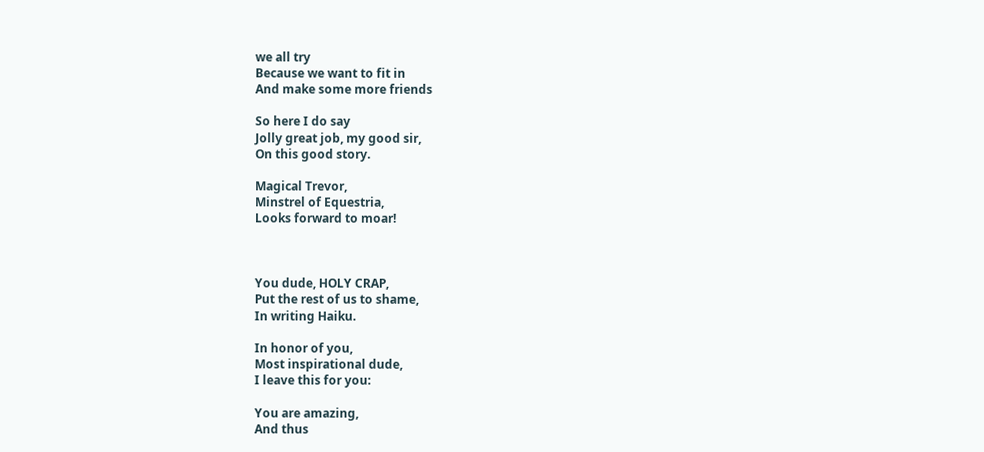we all try
Because we want to fit in
And make some more friends

So here I do say
Jolly great job, my good sir,
On this good story.

Magical Trevor,
Minstrel of Equestria,
Looks forward to moar!



You dude, HOLY CRAP,
Put the rest of us to shame,
In writing Haiku.

In honor of you,
Most inspirational dude,
I leave this for you:

You are amazing,
And thus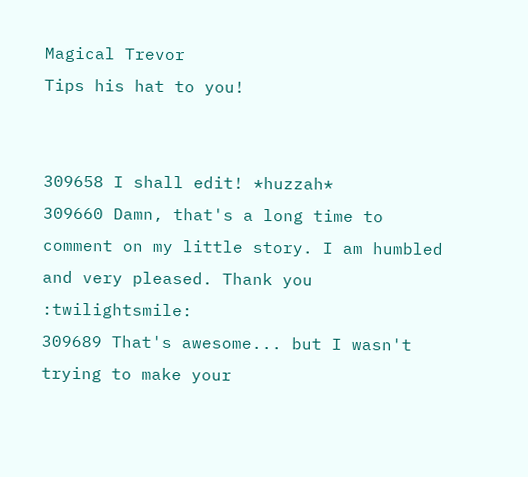Magical Trevor
Tips his hat to you!


309658 I shall edit! *huzzah*
309660 Damn, that's a long time to comment on my little story. I am humbled and very pleased. Thank you :twilightsmile:
309689 That's awesome... but I wasn't trying to make your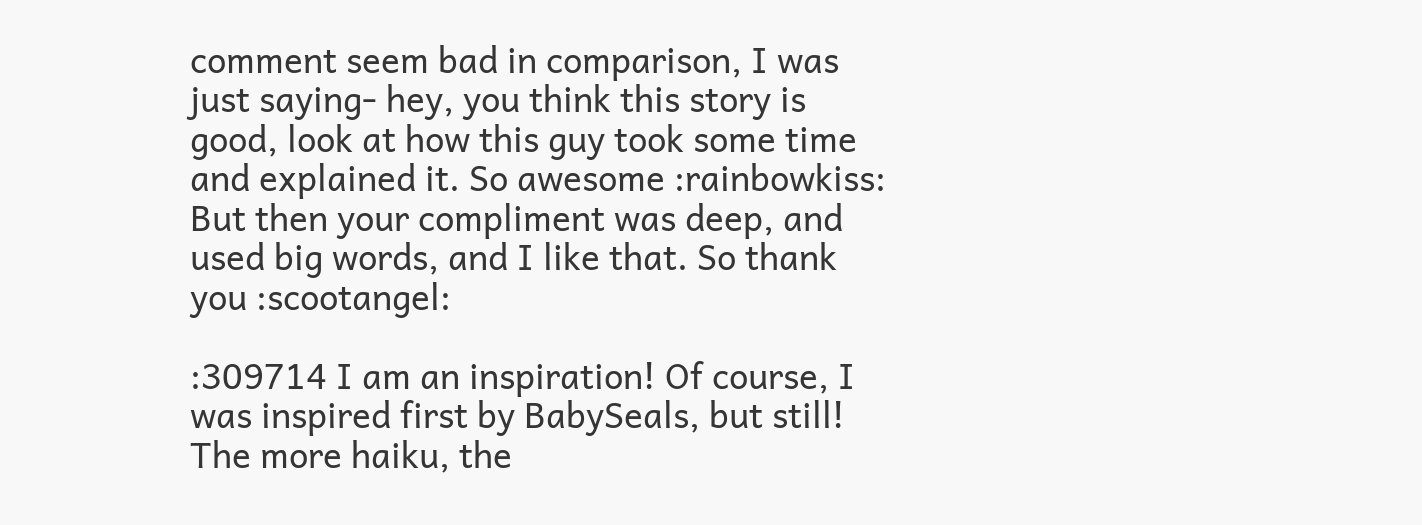comment seem bad in comparison, I was just saying- hey, you think this story is good, look at how this guy took some time and explained it. So awesome :rainbowkiss:
But then your compliment was deep, and used big words, and I like that. So thank you :scootangel:

:309714 I am an inspiration! Of course, I was inspired first by BabySeals, but still! The more haiku, the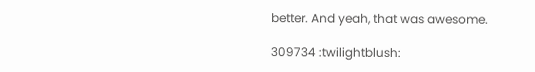better. And yeah, that was awesome.

309734 :twilightblush: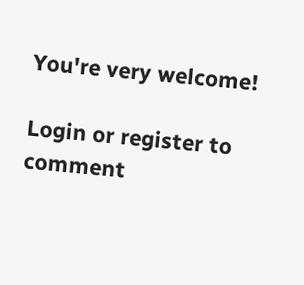You're very welcome!

Login or register to comment